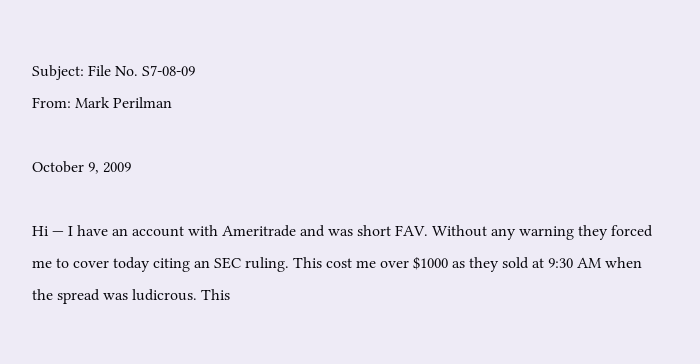Subject: File No. S7-08-09
From: Mark Perilman

October 9, 2009

Hi — I have an account with Ameritrade and was short FAV. Without any warning they forced me to cover today citing an SEC ruling. This cost me over $1000 as they sold at 9:30 AM when the spread was ludicrous. This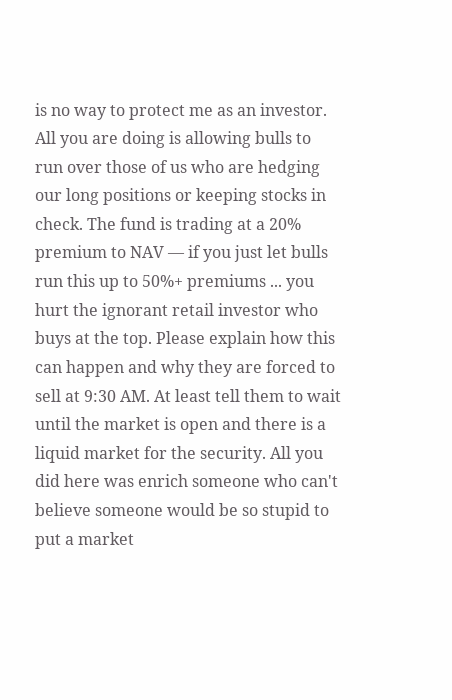is no way to protect me as an investor. All you are doing is allowing bulls to run over those of us who are hedging our long positions or keeping stocks in check. The fund is trading at a 20% premium to NAV — if you just let bulls run this up to 50%+ premiums ... you hurt the ignorant retail investor who buys at the top. Please explain how this can happen and why they are forced to sell at 9:30 AM. At least tell them to wait until the market is open and there is a liquid market for the security. All you did here was enrich someone who can't believe someone would be so stupid to put a market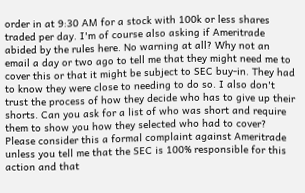order in at 9:30 AM for a stock with 100k or less shares traded per day. I'm of course also asking if Ameritrade abided by the rules here. No warning at all? Why not an email a day or two ago to tell me that they might need me to cover this or that it might be subject to SEC buy-in. They had to know they were close to needing to do so. I also don't trust the process of how they decide who has to give up their shorts. Can you ask for a list of who was short and require them to show you how they selected who had to cover? Please consider this a formal complaint against Ameritrade unless you tell me that the SEC is 100% responsible for this action and that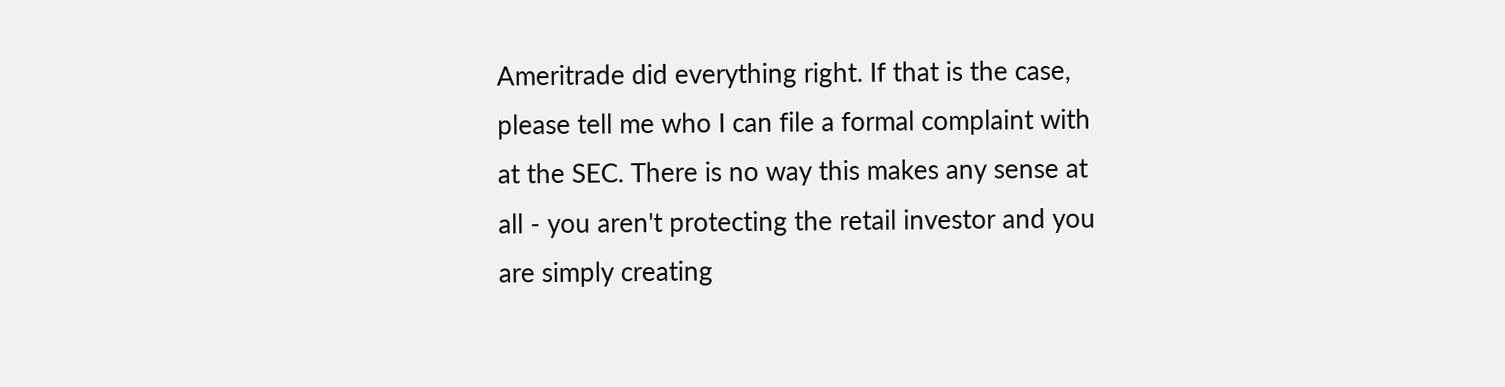Ameritrade did everything right. If that is the case, please tell me who I can file a formal complaint with at the SEC. There is no way this makes any sense at all - you aren't protecting the retail investor and you are simply creating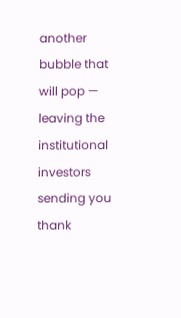another bubble that will pop — leaving the institutional investors sending you thank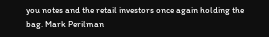you notes and the retail investors once again holding the bag. Mark Perilman